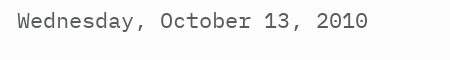Wednesday, October 13, 2010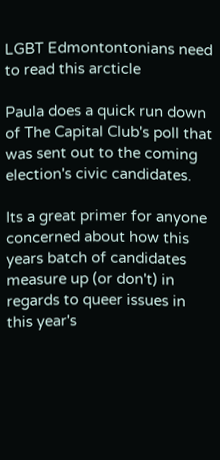LGBT Edmontontonians need to read this arcticle

Paula does a quick run down of The Capital Club's poll that was sent out to the coming election's civic candidates.

Its a great primer for anyone concerned about how this years batch of candidates measure up (or don't) in regards to queer issues in this year's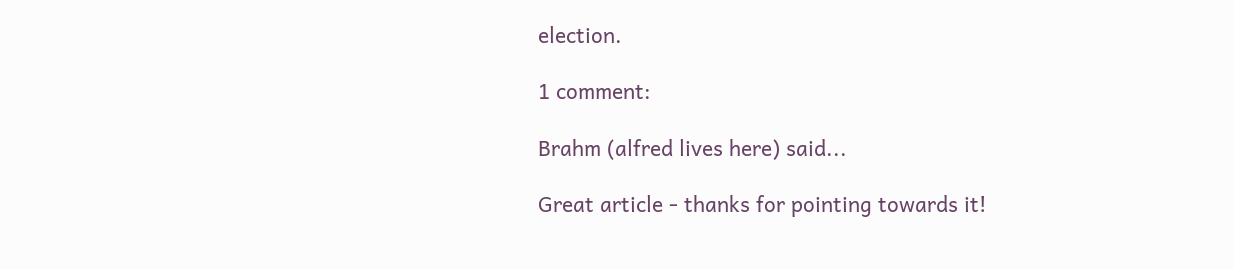election.

1 comment:

Brahm (alfred lives here) said...

Great article - thanks for pointing towards it!